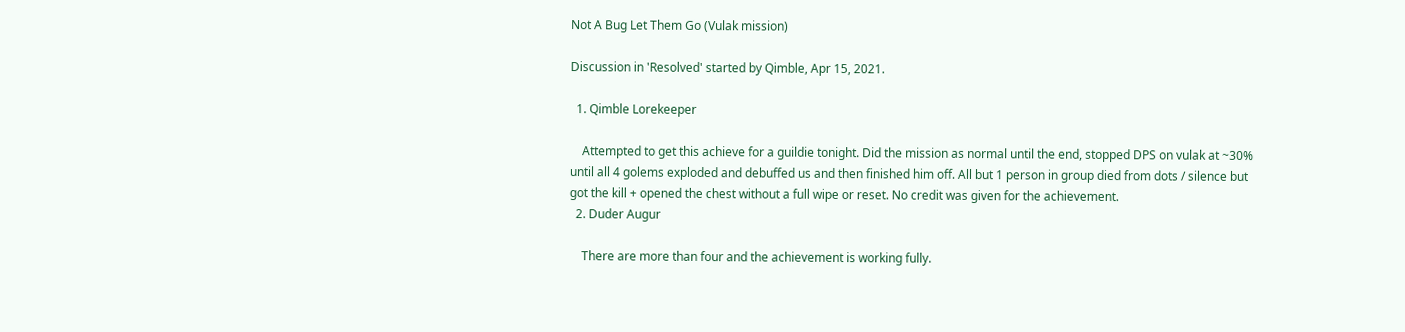Not A Bug Let Them Go (Vulak mission)

Discussion in 'Resolved' started by Qimble, Apr 15, 2021.

  1. Qimble Lorekeeper

    Attempted to get this achieve for a guildie tonight. Did the mission as normal until the end, stopped DPS on vulak at ~30% until all 4 golems exploded and debuffed us and then finished him off. All but 1 person in group died from dots / silence but got the kill + opened the chest without a full wipe or reset. No credit was given for the achievement.
  2. Duder Augur

    There are more than four and the achievement is working fully.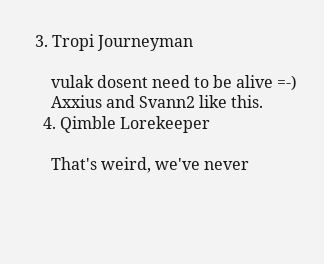3. Tropi Journeyman

    vulak dosent need to be alive =-)
    Axxius and Svann2 like this.
  4. Qimble Lorekeeper

    That's weird, we've never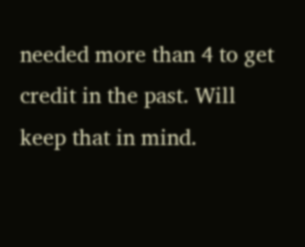needed more than 4 to get credit in the past. Will keep that in mind.